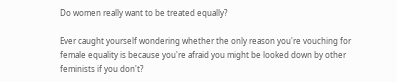Do women really want to be treated equally?

Ever caught yourself wondering whether the only reason you're vouching for female equality is because you're afraid you might be looked down by other feminists if you don't?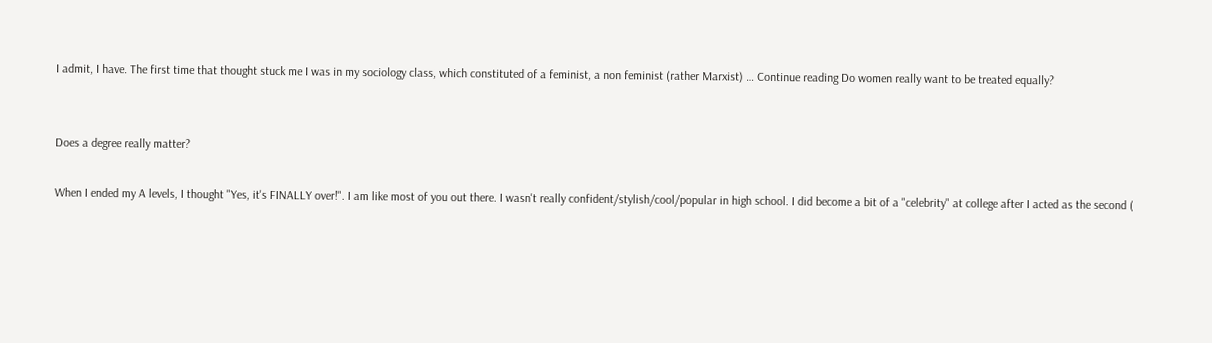I admit, I have. The first time that thought stuck me I was in my sociology class, which constituted of a feminist, a non feminist (rather Marxist) … Continue reading Do women really want to be treated equally?


Does a degree really matter?

When I ended my A levels, I thought "Yes, it's FINALLY over!". I am like most of you out there. I wasn't really confident/stylish/cool/popular in high school. I did become a bit of a "celebrity" at college after I acted as the second (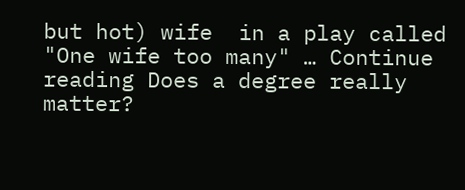but hot) wife  in a play called  "One wife too many" … Continue reading Does a degree really matter?